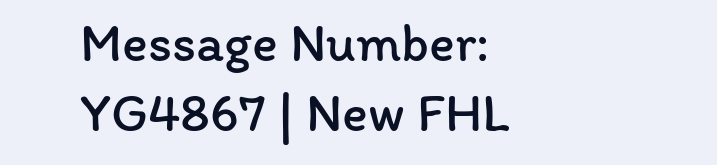Message Number: YG4867 | New FHL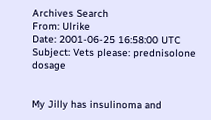Archives Search
From: Ulrike
Date: 2001-06-25 16:58:00 UTC
Subject: Vets please: prednisolone dosage


My Jilly has insulinoma and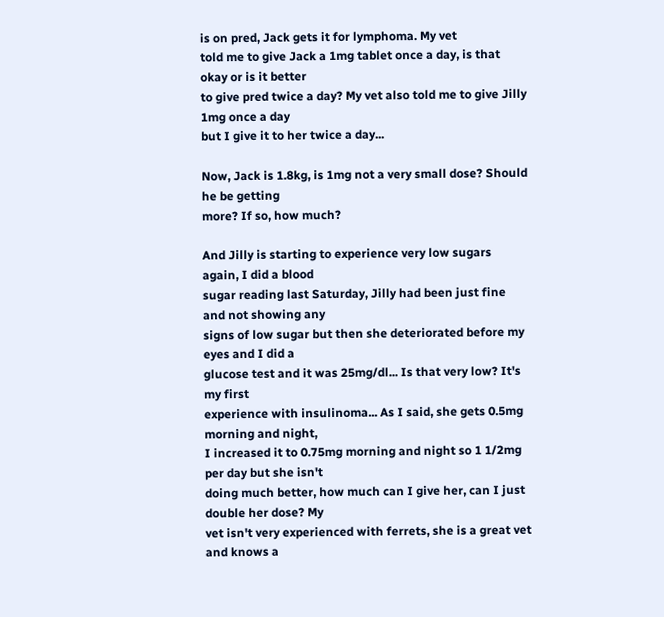is on pred, Jack gets it for lymphoma. My vet
told me to give Jack a 1mg tablet once a day, is that okay or is it better
to give pred twice a day? My vet also told me to give Jilly 1mg once a day
but I give it to her twice a day...

Now, Jack is 1.8kg, is 1mg not a very small dose? Should he be getting
more? If so, how much?

And Jilly is starting to experience very low sugars again, I did a blood
sugar reading last Saturday, Jilly had been just fine and not showing any
signs of low sugar but then she deteriorated before my eyes and I did a
glucose test and it was 25mg/dl... Is that very low? It's my first
experience with insulinoma... As I said, she gets 0.5mg morning and night,
I increased it to 0.75mg morning and night so 1 1/2mg per day but she isn't
doing much better, how much can I give her, can I just double her dose? My
vet isn't very experienced with ferrets, she is a great vet and knows a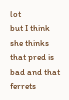lot
but I think she thinks that pred is bad and that ferrets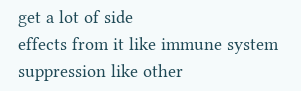get a lot of side
effects from it like immune system suppression like other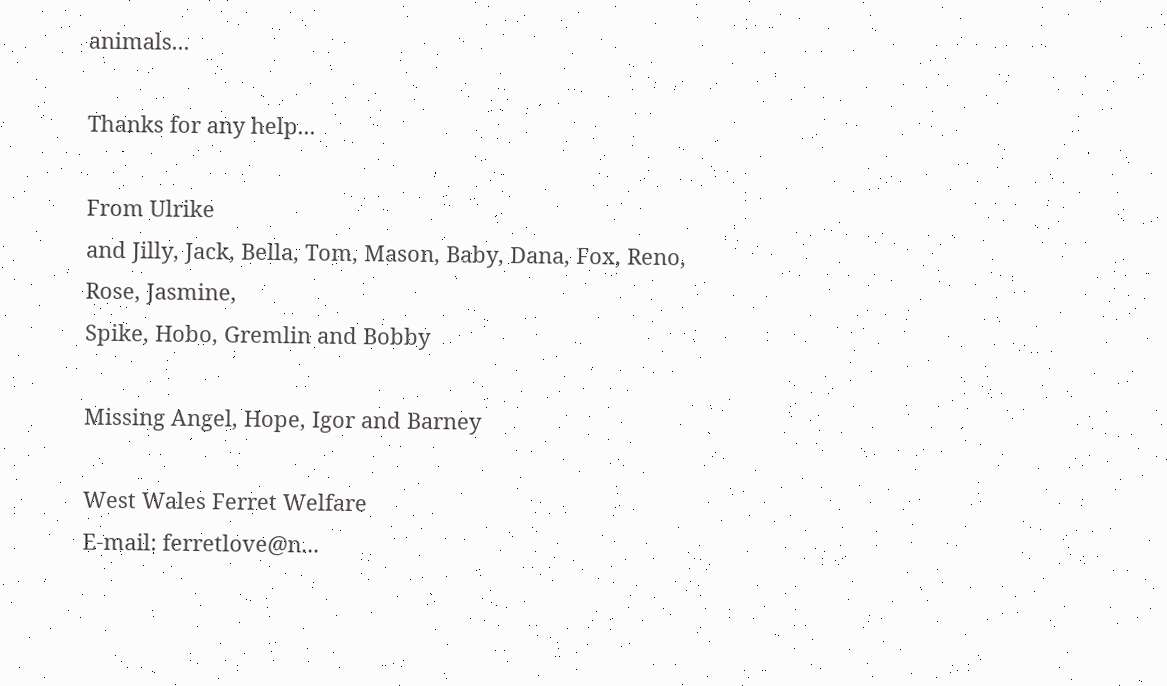animals...

Thanks for any help...

From Ulrike
and Jilly, Jack, Bella, Tom, Mason, Baby, Dana, Fox, Reno, Rose, Jasmine,
Spike, Hobo, Gremlin and Bobby

Missing Angel, Hope, Igor and Barney

West Wales Ferret Welfare
E-mail: ferretlove@n...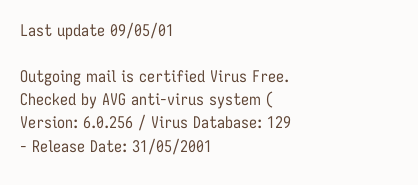Last update 09/05/01

Outgoing mail is certified Virus Free.
Checked by AVG anti-virus system (
Version: 6.0.256 / Virus Database: 129 - Release Date: 31/05/2001